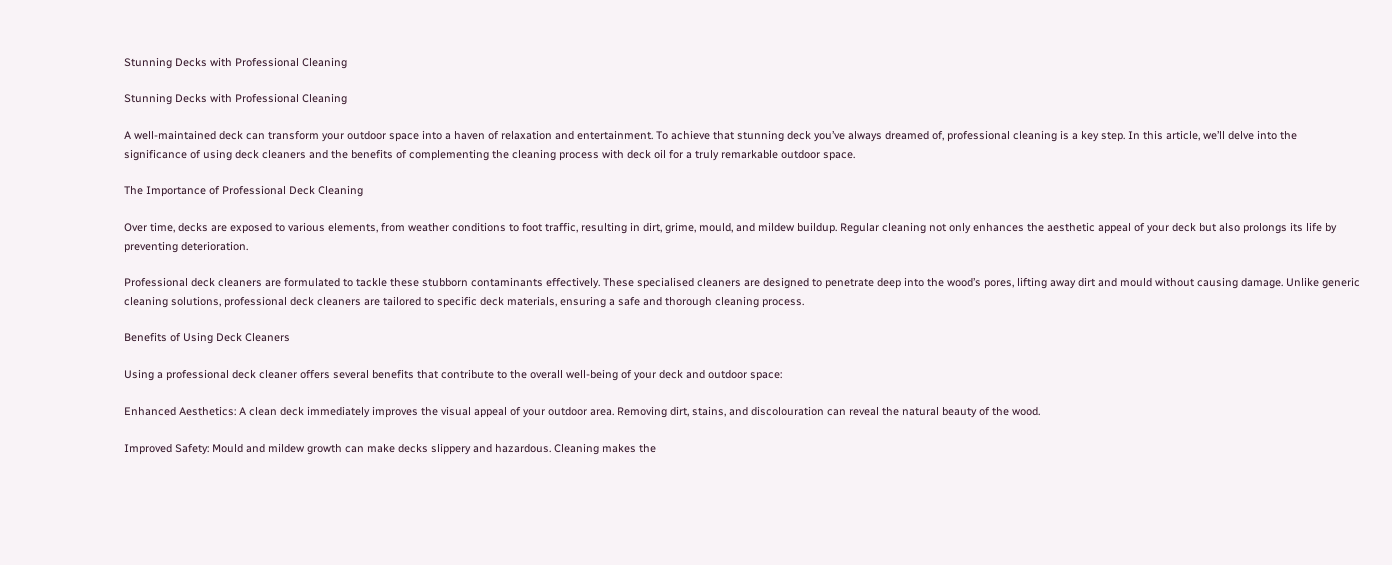Stunning Decks with Professional Cleaning

Stunning Decks with Professional Cleaning

A well-maintained deck can transform your outdoor space into a haven of relaxation and entertainment. To achieve that stunning deck you’ve always dreamed of, professional cleaning is a key step. In this article, we’ll delve into the significance of using deck cleaners and the benefits of complementing the cleaning process with deck oil for a truly remarkable outdoor space.

The Importance of Professional Deck Cleaning

Over time, decks are exposed to various elements, from weather conditions to foot traffic, resulting in dirt, grime, mould, and mildew buildup. Regular cleaning not only enhances the aesthetic appeal of your deck but also prolongs its life by preventing deterioration.

Professional deck cleaners are formulated to tackle these stubborn contaminants effectively. These specialised cleaners are designed to penetrate deep into the wood’s pores, lifting away dirt and mould without causing damage. Unlike generic cleaning solutions, professional deck cleaners are tailored to specific deck materials, ensuring a safe and thorough cleaning process.

Benefits of Using Deck Cleaners

Using a professional deck cleaner offers several benefits that contribute to the overall well-being of your deck and outdoor space:

Enhanced Aesthetics: A clean deck immediately improves the visual appeal of your outdoor area. Removing dirt, stains, and discolouration can reveal the natural beauty of the wood.

Improved Safety: Mould and mildew growth can make decks slippery and hazardous. Cleaning makes the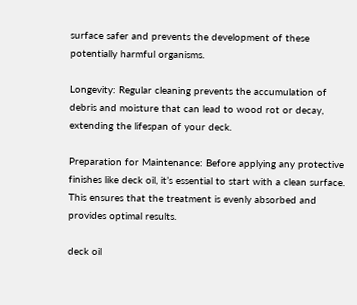surface safer and prevents the development of these potentially harmful organisms.

Longevity: Regular cleaning prevents the accumulation of debris and moisture that can lead to wood rot or decay, extending the lifespan of your deck.

Preparation for Maintenance: Before applying any protective finishes like deck oil, it’s essential to start with a clean surface. This ensures that the treatment is evenly absorbed and provides optimal results.

deck oil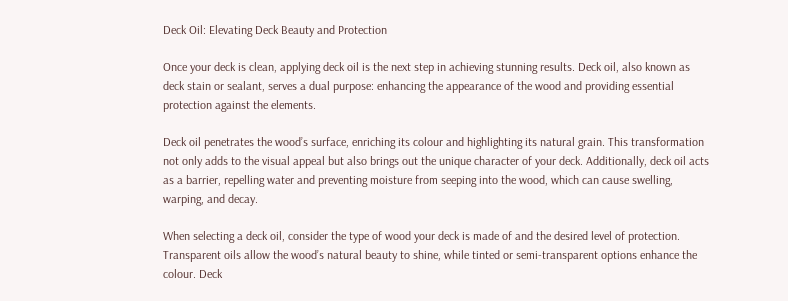Deck Oil: Elevating Deck Beauty and Protection

Once your deck is clean, applying deck oil is the next step in achieving stunning results. Deck oil, also known as deck stain or sealant, serves a dual purpose: enhancing the appearance of the wood and providing essential protection against the elements.

Deck oil penetrates the wood’s surface, enriching its colour and highlighting its natural grain. This transformation not only adds to the visual appeal but also brings out the unique character of your deck. Additionally, deck oil acts as a barrier, repelling water and preventing moisture from seeping into the wood, which can cause swelling, warping, and decay.

When selecting a deck oil, consider the type of wood your deck is made of and the desired level of protection. Transparent oils allow the wood’s natural beauty to shine, while tinted or semi-transparent options enhance the colour. Deck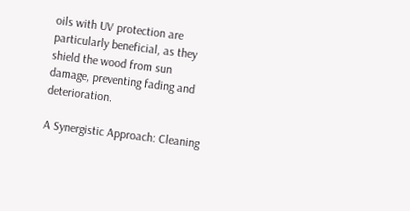oils with UV protection are particularly beneficial, as they shield the wood from sun damage, preventing fading and deterioration.

A Synergistic Approach: Cleaning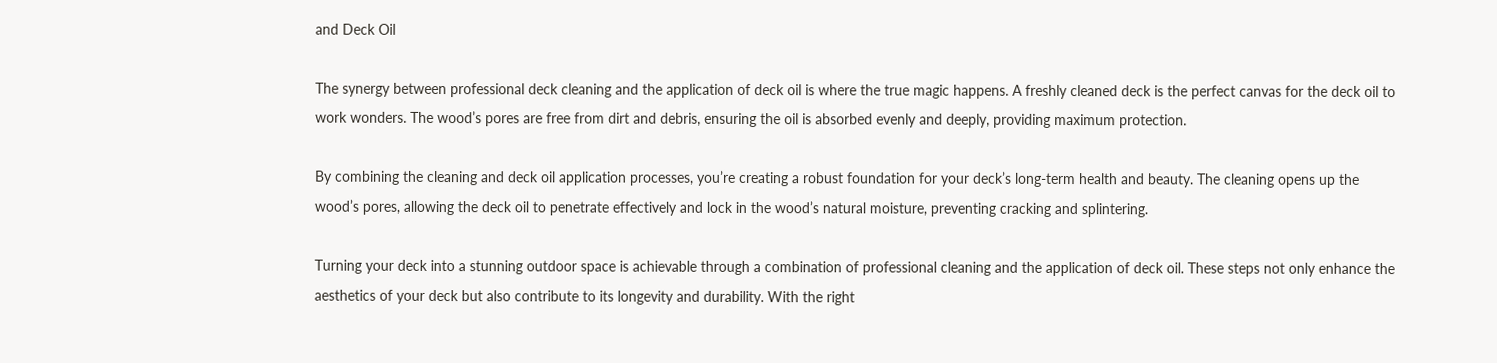and Deck Oil

The synergy between professional deck cleaning and the application of deck oil is where the true magic happens. A freshly cleaned deck is the perfect canvas for the deck oil to work wonders. The wood’s pores are free from dirt and debris, ensuring the oil is absorbed evenly and deeply, providing maximum protection.

By combining the cleaning and deck oil application processes, you’re creating a robust foundation for your deck’s long-term health and beauty. The cleaning opens up the wood’s pores, allowing the deck oil to penetrate effectively and lock in the wood’s natural moisture, preventing cracking and splintering.

Turning your deck into a stunning outdoor space is achievable through a combination of professional cleaning and the application of deck oil. These steps not only enhance the aesthetics of your deck but also contribute to its longevity and durability. With the right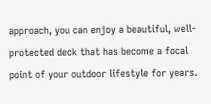approach, you can enjoy a beautiful, well-protected deck that has become a focal point of your outdoor lifestyle for years.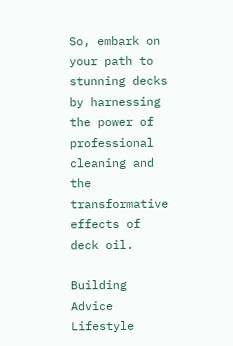So, embark on your path to stunning decks by harnessing the power of professional cleaning and the transformative effects of deck oil.

Building Advice Lifestyle